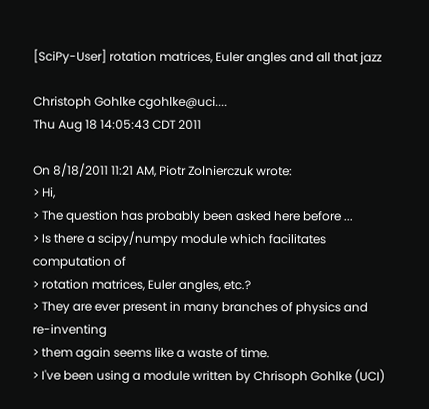[SciPy-User] rotation matrices, Euler angles and all that jazz

Christoph Gohlke cgohlke@uci....
Thu Aug 18 14:05:43 CDT 2011

On 8/18/2011 11:21 AM, Piotr Zolnierczuk wrote:
> Hi,
> The question has probably been asked here before ...
> Is there a scipy/numpy module which facilitates computation of
> rotation matrices, Euler angles, etc.?
> They are ever present in many branches of physics and re-inventing
> them again seems like a waste of time.
> I've been using a module written by Chrisoph Gohlke (UCI)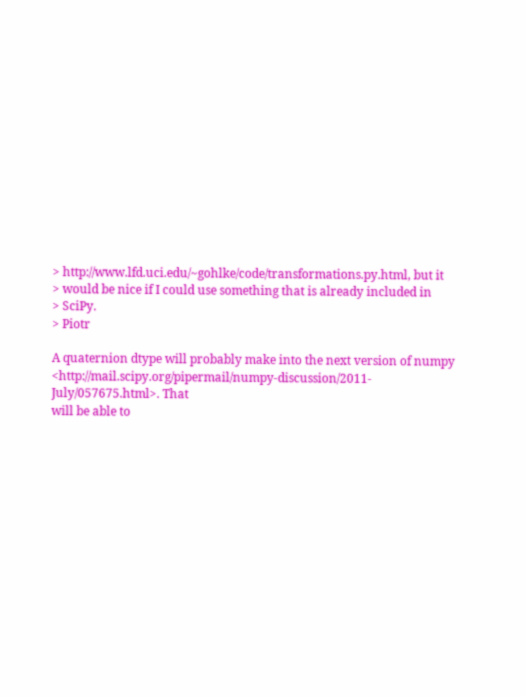> http://www.lfd.uci.edu/~gohlke/code/transformations.py.html, but it
> would be nice if I could use something that is already included in
> SciPy.
> Piotr

A quaternion dtype will probably make into the next version of numpy
<http://mail.scipy.org/pipermail/numpy-discussion/2011-July/057675.html>. That
will be able to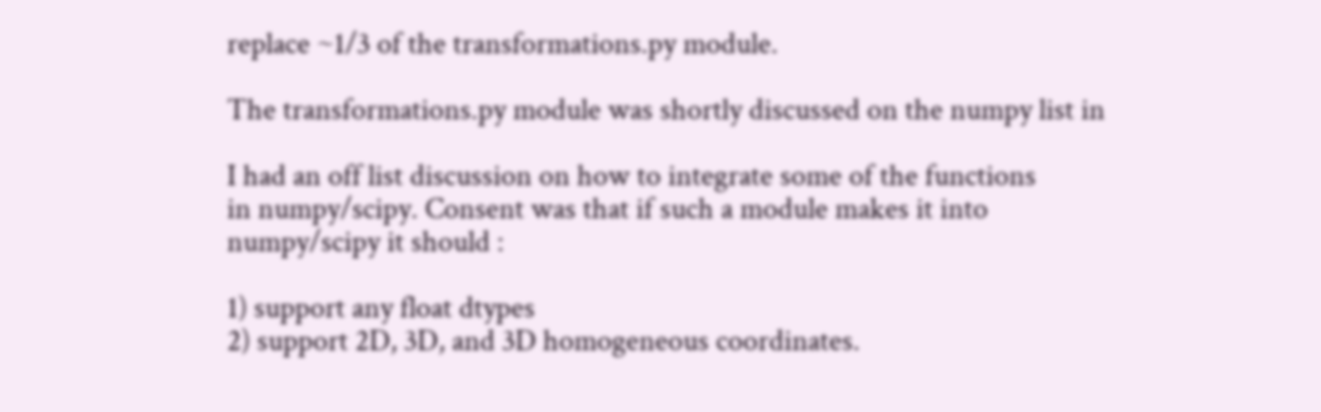replace ~1/3 of the transformations.py module.

The transformations.py module was shortly discussed on the numpy list in

I had an off list discussion on how to integrate some of the functions
in numpy/scipy. Consent was that if such a module makes it into
numpy/scipy it should :

1) support any float dtypes
2) support 2D, 3D, and 3D homogeneous coordinates.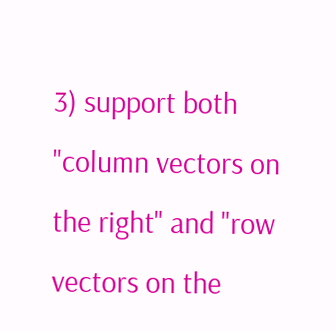3) support both "column vectors on the right" and "row vectors on the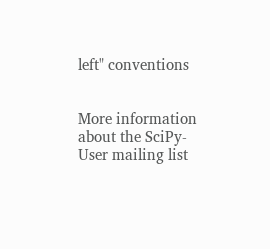left" conventions


More information about the SciPy-User mailing list